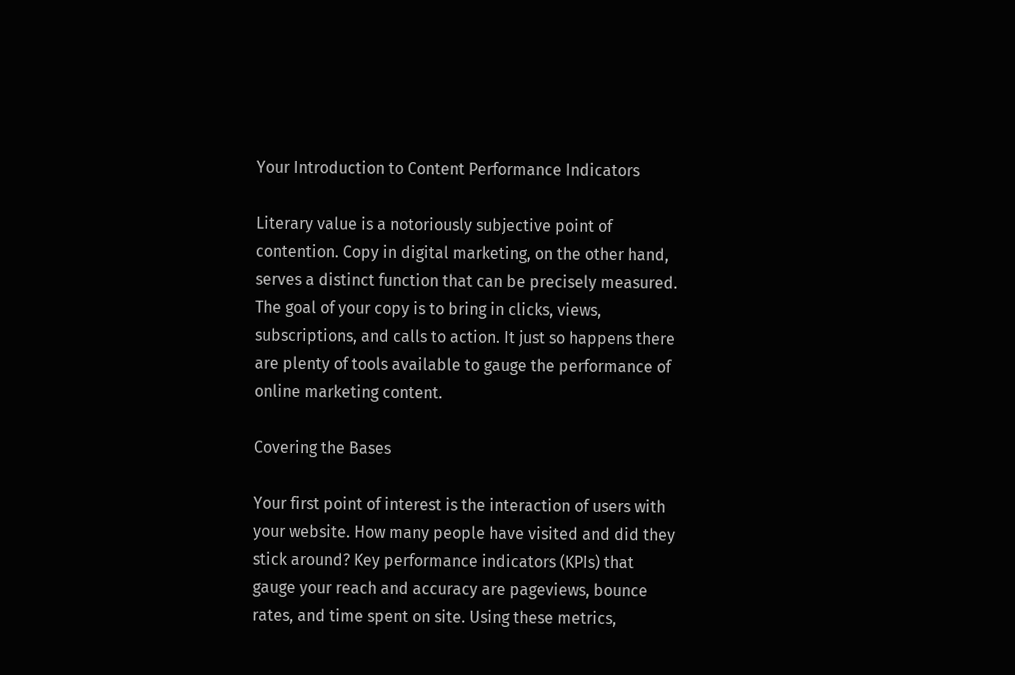Your Introduction to Content Performance Indicators

Literary value is a notoriously subjective point of contention. Copy in digital marketing, on the other hand, serves a distinct function that can be precisely measured. The goal of your copy is to bring in clicks, views, subscriptions, and calls to action. It just so happens there are plenty of tools available to gauge the performance of online marketing content.

Covering the Bases

Your first point of interest is the interaction of users with your website. How many people have visited and did they stick around? Key performance indicators (KPIs) that gauge your reach and accuracy are pageviews, bounce rates, and time spent on site. Using these metrics,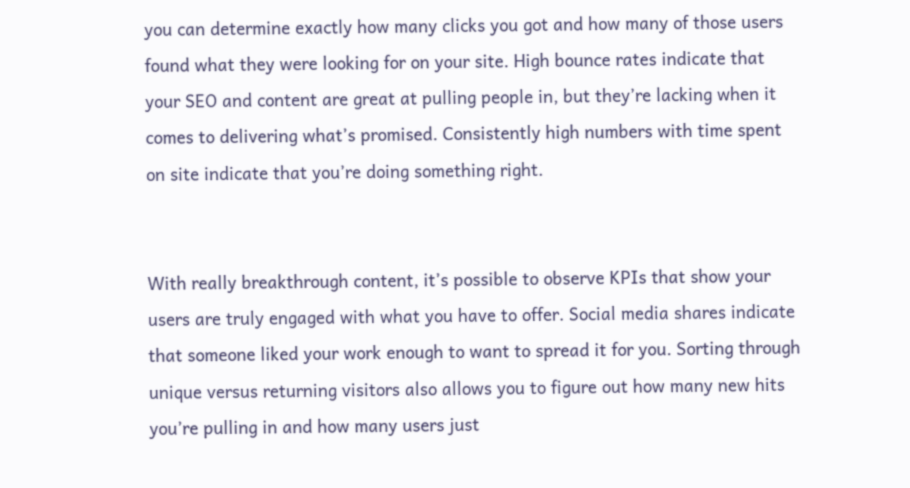you can determine exactly how many clicks you got and how many of those users found what they were looking for on your site. High bounce rates indicate that your SEO and content are great at pulling people in, but they’re lacking when it comes to delivering what’s promised. Consistently high numbers with time spent on site indicate that you’re doing something right.


With really breakthrough content, it’s possible to observe KPIs that show your users are truly engaged with what you have to offer. Social media shares indicate that someone liked your work enough to want to spread it for you. Sorting through unique versus returning visitors also allows you to figure out how many new hits you’re pulling in and how many users just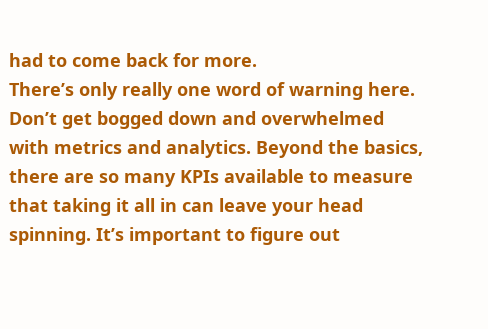had to come back for more.
There’s only really one word of warning here. Don’t get bogged down and overwhelmed with metrics and analytics. Beyond the basics, there are so many KPIs available to measure that taking it all in can leave your head spinning. It’s important to figure out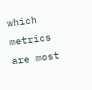which metrics are most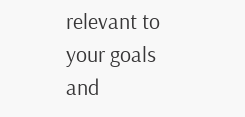relevant to your goals and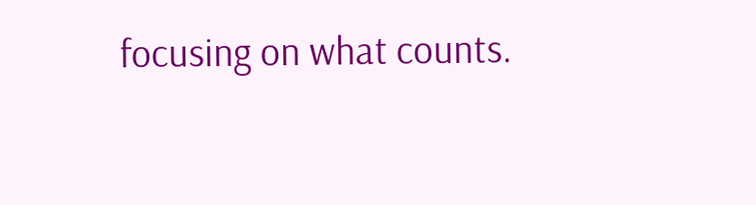focusing on what counts.